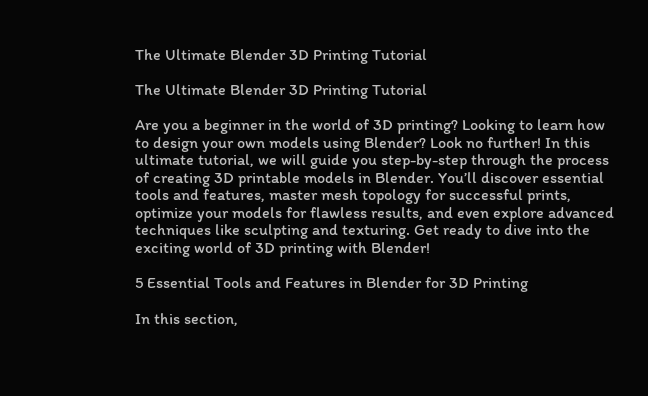The Ultimate Blender 3D Printing Tutorial

The Ultimate Blender 3D Printing Tutorial

Are you a beginner in the world of 3D printing? Looking to learn how to design your own models using Blender? Look no further! In this ultimate tutorial, we will guide you step-by-step through the process of creating 3D printable models in Blender. You’ll discover essential tools and features, master mesh topology for successful prints, optimize your models for flawless results, and even explore advanced techniques like sculpting and texturing. Get ready to dive into the exciting world of 3D printing with Blender!

5 Essential Tools and Features in Blender for 3D Printing

In this section,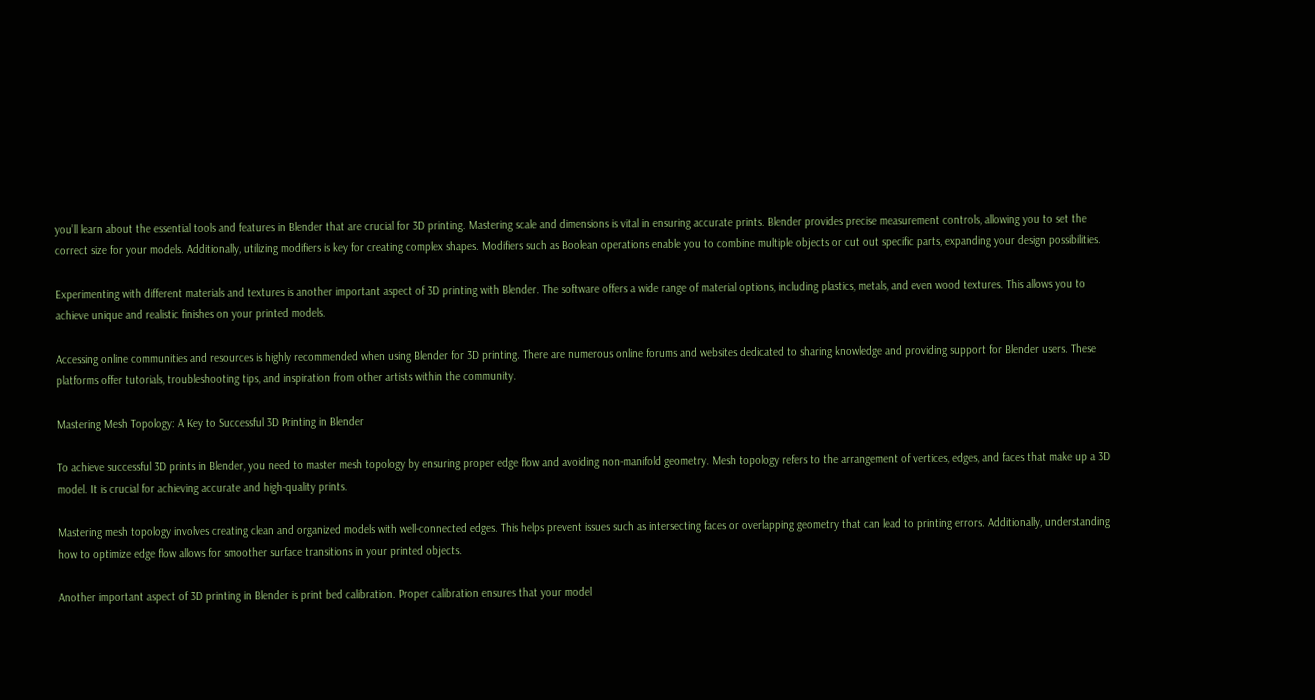you’ll learn about the essential tools and features in Blender that are crucial for 3D printing. Mastering scale and dimensions is vital in ensuring accurate prints. Blender provides precise measurement controls, allowing you to set the correct size for your models. Additionally, utilizing modifiers is key for creating complex shapes. Modifiers such as Boolean operations enable you to combine multiple objects or cut out specific parts, expanding your design possibilities.

Experimenting with different materials and textures is another important aspect of 3D printing with Blender. The software offers a wide range of material options, including plastics, metals, and even wood textures. This allows you to achieve unique and realistic finishes on your printed models.

Accessing online communities and resources is highly recommended when using Blender for 3D printing. There are numerous online forums and websites dedicated to sharing knowledge and providing support for Blender users. These platforms offer tutorials, troubleshooting tips, and inspiration from other artists within the community.

Mastering Mesh Topology: A Key to Successful 3D Printing in Blender

To achieve successful 3D prints in Blender, you need to master mesh topology by ensuring proper edge flow and avoiding non-manifold geometry. Mesh topology refers to the arrangement of vertices, edges, and faces that make up a 3D model. It is crucial for achieving accurate and high-quality prints.

Mastering mesh topology involves creating clean and organized models with well-connected edges. This helps prevent issues such as intersecting faces or overlapping geometry that can lead to printing errors. Additionally, understanding how to optimize edge flow allows for smoother surface transitions in your printed objects.

Another important aspect of 3D printing in Blender is print bed calibration. Proper calibration ensures that your model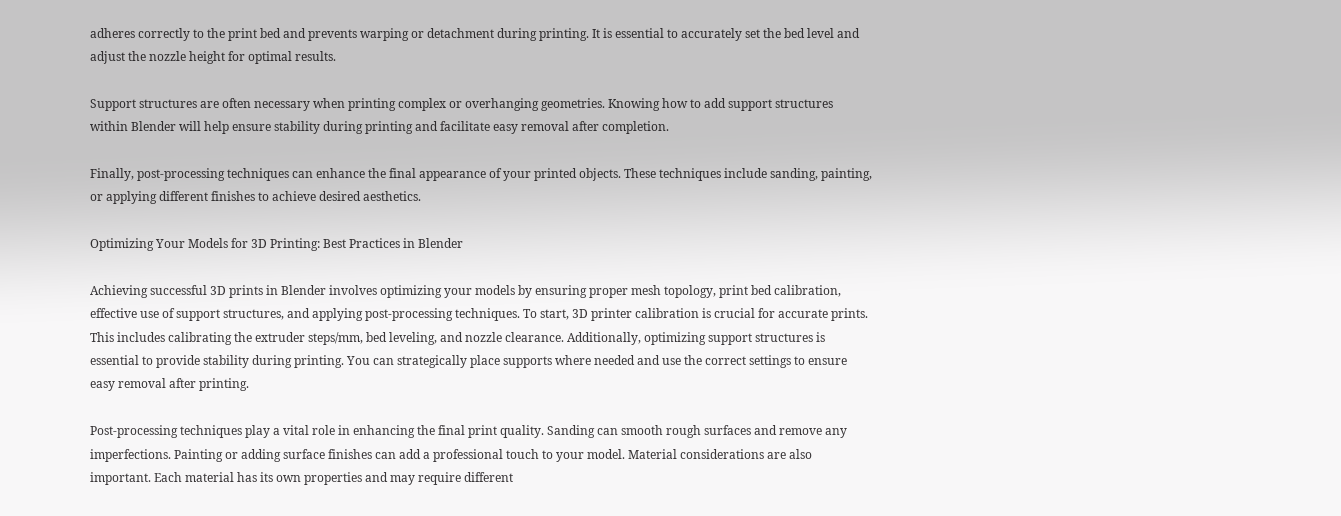adheres correctly to the print bed and prevents warping or detachment during printing. It is essential to accurately set the bed level and adjust the nozzle height for optimal results.

Support structures are often necessary when printing complex or overhanging geometries. Knowing how to add support structures within Blender will help ensure stability during printing and facilitate easy removal after completion.

Finally, post-processing techniques can enhance the final appearance of your printed objects. These techniques include sanding, painting, or applying different finishes to achieve desired aesthetics.

Optimizing Your Models for 3D Printing: Best Practices in Blender

Achieving successful 3D prints in Blender involves optimizing your models by ensuring proper mesh topology, print bed calibration, effective use of support structures, and applying post-processing techniques. To start, 3D printer calibration is crucial for accurate prints. This includes calibrating the extruder steps/mm, bed leveling, and nozzle clearance. Additionally, optimizing support structures is essential to provide stability during printing. You can strategically place supports where needed and use the correct settings to ensure easy removal after printing.

Post-processing techniques play a vital role in enhancing the final print quality. Sanding can smooth rough surfaces and remove any imperfections. Painting or adding surface finishes can add a professional touch to your model. Material considerations are also important. Each material has its own properties and may require different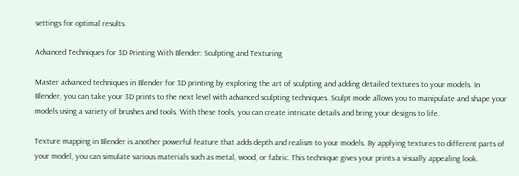settings for optimal results.

Advanced Techniques for 3D Printing With Blender: Sculpting and Texturing

Master advanced techniques in Blender for 3D printing by exploring the art of sculpting and adding detailed textures to your models. In Blender, you can take your 3D prints to the next level with advanced sculpting techniques. Sculpt mode allows you to manipulate and shape your models using a variety of brushes and tools. With these tools, you can create intricate details and bring your designs to life.

Texture mapping in Blender is another powerful feature that adds depth and realism to your models. By applying textures to different parts of your model, you can simulate various materials such as metal, wood, or fabric. This technique gives your prints a visually appealing look.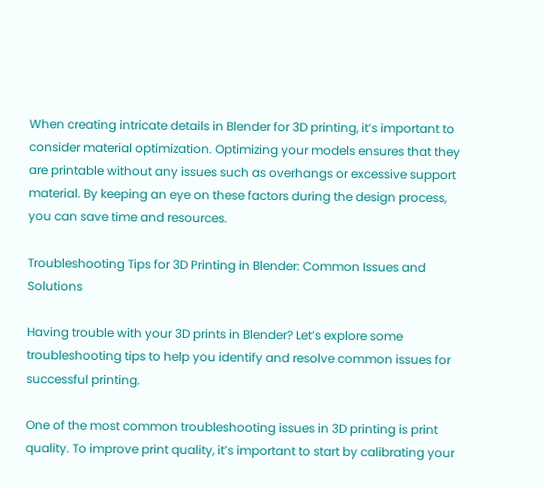When creating intricate details in Blender for 3D printing, it’s important to consider material optimization. Optimizing your models ensures that they are printable without any issues such as overhangs or excessive support material. By keeping an eye on these factors during the design process, you can save time and resources.

Troubleshooting Tips for 3D Printing in Blender: Common Issues and Solutions

Having trouble with your 3D prints in Blender? Let’s explore some troubleshooting tips to help you identify and resolve common issues for successful printing.

One of the most common troubleshooting issues in 3D printing is print quality. To improve print quality, it’s important to start by calibrating your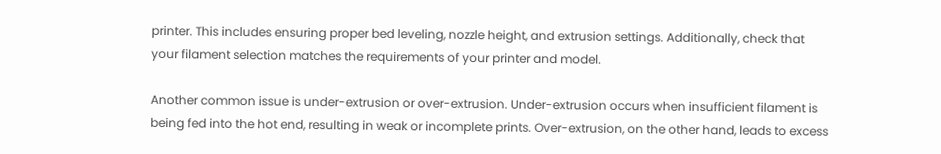printer. This includes ensuring proper bed leveling, nozzle height, and extrusion settings. Additionally, check that your filament selection matches the requirements of your printer and model.

Another common issue is under-extrusion or over-extrusion. Under-extrusion occurs when insufficient filament is being fed into the hot end, resulting in weak or incomplete prints. Over-extrusion, on the other hand, leads to excess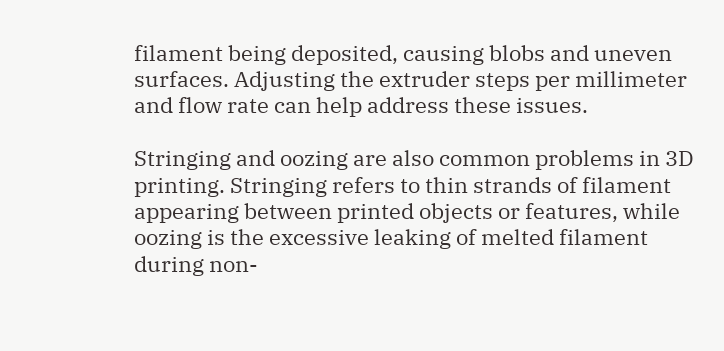filament being deposited, causing blobs and uneven surfaces. Adjusting the extruder steps per millimeter and flow rate can help address these issues.

Stringing and oozing are also common problems in 3D printing. Stringing refers to thin strands of filament appearing between printed objects or features, while oozing is the excessive leaking of melted filament during non-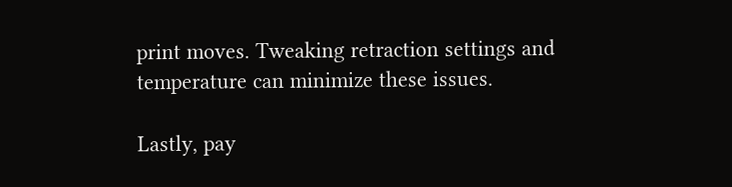print moves. Tweaking retraction settings and temperature can minimize these issues.

Lastly, pay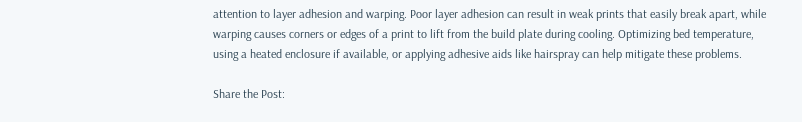attention to layer adhesion and warping. Poor layer adhesion can result in weak prints that easily break apart, while warping causes corners or edges of a print to lift from the build plate during cooling. Optimizing bed temperature, using a heated enclosure if available, or applying adhesive aids like hairspray can help mitigate these problems.

Share the Post: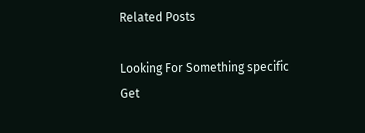Related Posts

Looking For Something specific
Get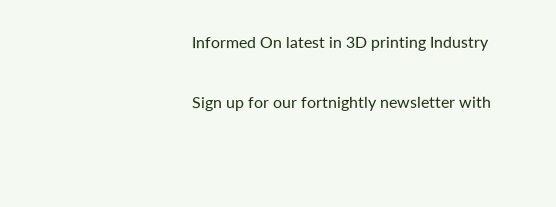Informed On latest in 3D printing Industry

Sign up for our fortnightly newsletter with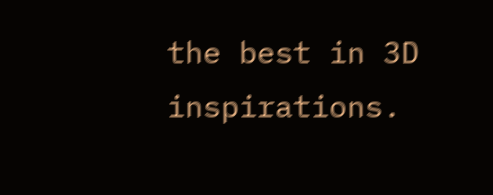the best in 3D inspirations.